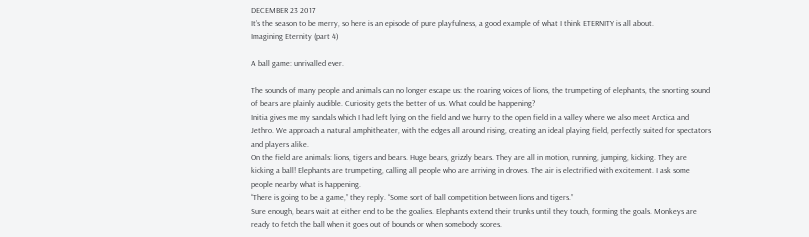DECEMBER 23 2017
It’s the season to be merry, so here is an episode of pure playfulness, a good example of what I think ETERNITY is all about.
Imagining Eternity (part 4)

A ball game: unrivalled ever.

The sounds of many people and animals can no longer escape us: the roaring voices of lions, the trumpeting of elephants, the snorting sound of bears are plainly audible. Curiosity gets the better of us. What could be happening?
Initia gives me my sandals which I had left lying on the field and we hurry to the open field in a valley where we also meet Arctica and Jethro. We approach a natural amphitheater, with the edges all around rising, creating an ideal playing field, perfectly suited for spectators and players alike.
On the field are animals: lions, tigers and bears. Huge bears, grizzly bears. They are all in motion, running, jumping, kicking. They are kicking a ball! Elephants are trumpeting, calling all people who are arriving in droves. The air is electrified with excitement. I ask some people nearby what is happening.
“There is going to be a game,” they reply. “Some sort of ball competition between lions and tigers.”
Sure enough, bears wait at either end to be the goalies. Elephants extend their trunks until they touch, forming the goals. Monkeys are ready to fetch the ball when it goes out of bounds or when somebody scores.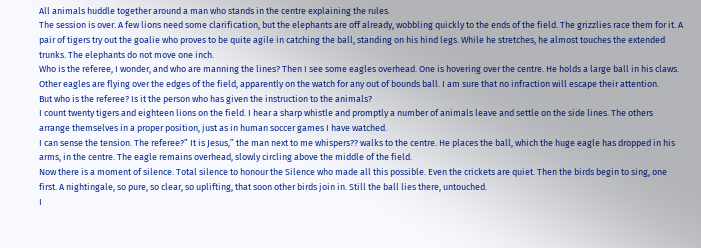All animals huddle together around a man who stands in the centre explaining the rules.
The session is over. A few lions need some clarification, but the elephants are off already, wobbling quickly to the ends of the field. The grizzlies race them for it. A pair of tigers try out the goalie who proves to be quite agile in catching the ball, standing on his hind legs. While he stretches, he almost touches the extended trunks. The elephants do not move one inch.
Who is the referee, I wonder, and who are manning the lines? Then I see some eagles overhead. One is hovering over the centre. He holds a large ball in his claws. Other eagles are flying over the edges of the field, apparently on the watch for any out of bounds ball. I am sure that no infraction will escape their attention.
But who is the referee? Is it the person who has given the instruction to the animals?
I count twenty tigers and eighteen lions on the field. I hear a sharp whistle and promptly a number of animals leave and settle on the side lines. The others arrange themselves in a proper position, just as in human soccer games I have watched.
I can sense the tension. The referee?” It is Jesus,” the man next to me whispers?? walks to the centre. He places the ball, which the huge eagle has dropped in his arms, in the centre. The eagle remains overhead, slowly circling above the middle of the field.
Now there is a moment of silence. Total silence to honour the Silence who made all this possible. Even the crickets are quiet. Then the birds begin to sing, one first. A nightingale, so pure, so clear, so uplifting, that soon other birds join in. Still the ball lies there, untouched.
I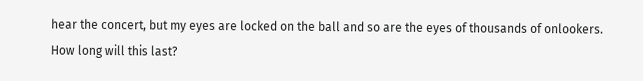hear the concert, but my eyes are locked on the ball and so are the eyes of thousands of onlookers.
How long will this last?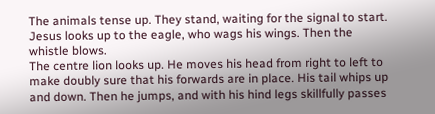The animals tense up. They stand, waiting for the signal to start.
Jesus looks up to the eagle, who wags his wings. Then the whistle blows.
The centre lion looks up. He moves his head from right to left to make doubly sure that his forwards are in place. His tail whips up and down. Then he jumps, and with his hind legs skillfully passes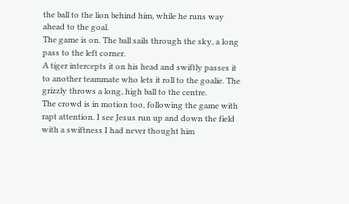the ball to the lion behind him, while he runs way ahead to the goal.
The game is on. The ball sails through the sky, a long pass to the left corner.
A tiger intercepts it on his head and swiftly passes it to another teammate who lets it roll to the goalie. The grizzly throws a long, high ball to the centre.
The crowd is in motion too, following the game with rapt attention. I see Jesus run up and down the field with a swiftness I had never thought him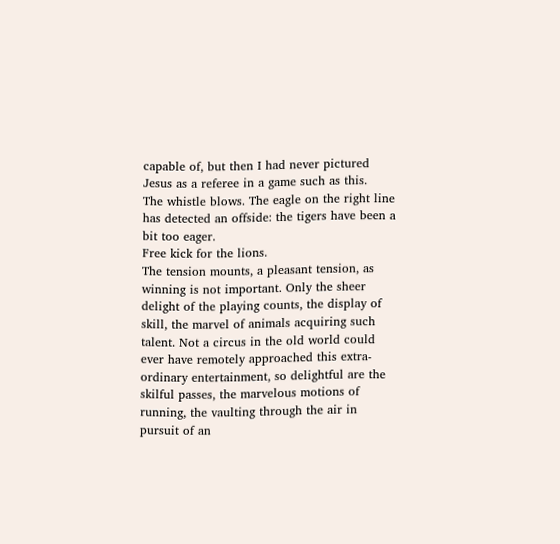capable of, but then I had never pictured Jesus as a referee in a game such as this.
The whistle blows. The eagle on the right line has detected an offside: the tigers have been a bit too eager.
Free kick for the lions.
The tension mounts, a pleasant tension, as winning is not important. Only the sheer delight of the playing counts, the display of skill, the marvel of animals acquiring such talent. Not a circus in the old world could ever have remotely approached this extra-ordinary entertainment, so delightful are the skilful passes, the marvelous motions of running, the vaulting through the air in pursuit of an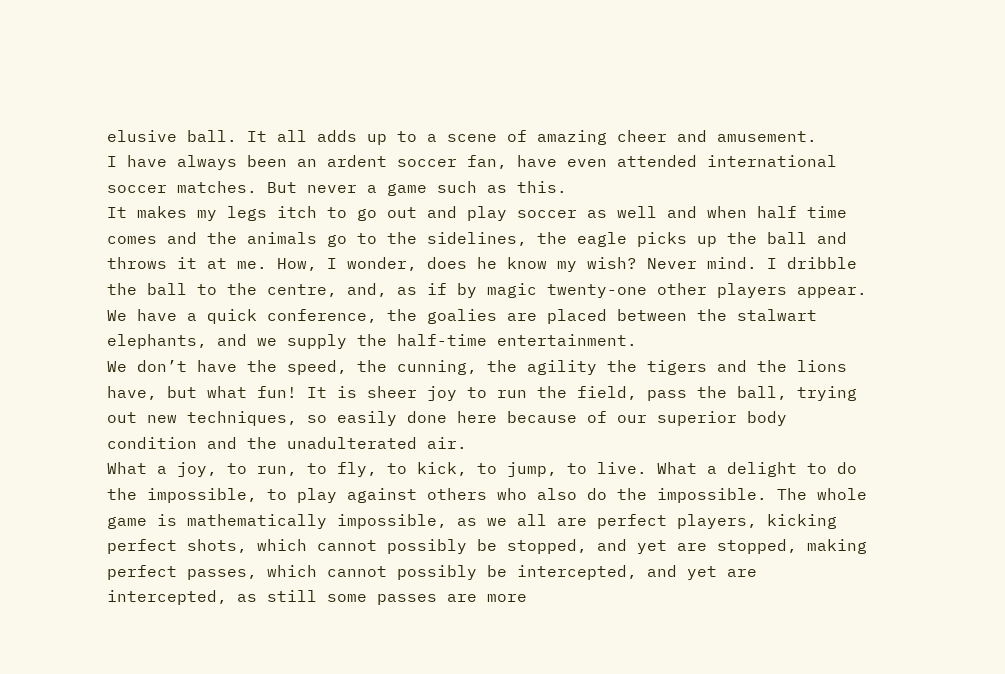elusive ball. It all adds up to a scene of amazing cheer and amusement.
I have always been an ardent soccer fan, have even attended international soccer matches. But never a game such as this.
It makes my legs itch to go out and play soccer as well and when half time comes and the animals go to the sidelines, the eagle picks up the ball and throws it at me. How, I wonder, does he know my wish? Never mind. I dribble the ball to the centre, and, as if by magic twenty-one other players appear. We have a quick conference, the goalies are placed between the stalwart elephants, and we supply the half-time entertainment.
We don’t have the speed, the cunning, the agility the tigers and the lions have, but what fun! It is sheer joy to run the field, pass the ball, trying out new techniques, so easily done here because of our superior body condition and the unadulterated air.
What a joy, to run, to fly, to kick, to jump, to live. What a delight to do the impossible, to play against others who also do the impossible. The whole game is mathematically impossible, as we all are perfect players, kicking perfect shots, which cannot possibly be stopped, and yet are stopped, making perfect passes, which cannot possibly be intercepted, and yet are intercepted, as still some passes are more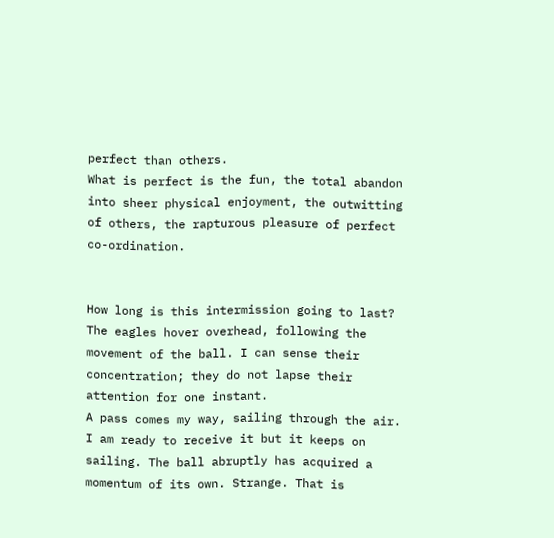perfect than others.
What is perfect is the fun, the total abandon into sheer physical enjoyment, the outwitting of others, the rapturous pleasure of perfect co-ordination.


How long is this intermission going to last?
The eagles hover overhead, following the movement of the ball. I can sense their concentration; they do not lapse their attention for one instant.
A pass comes my way, sailing through the air. I am ready to receive it but it keeps on sailing. The ball abruptly has acquired a momentum of its own. Strange. That is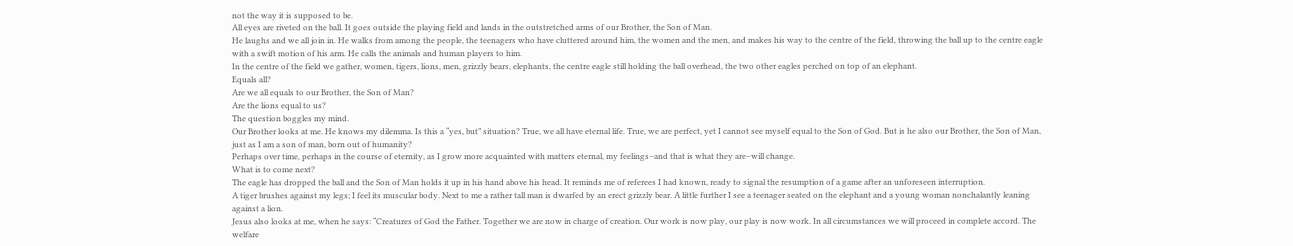not the way it is supposed to be.
All eyes are riveted on the ball. It goes outside the playing field and lands in the outstretched arms of our Brother, the Son of Man.
He laughs and we all join in. He walks from among the people, the teenagers who have cluttered around him, the women and the men, and makes his way to the centre of the field, throwing the ball up to the centre eagle with a swift motion of his arm. He calls the animals and human players to him.
In the centre of the field we gather, women, tigers, lions, men, grizzly bears, elephants, the centre eagle still holding the ball overhead, the two other eagles perched on top of an elephant.
Equals all?
Are we all equals to our Brother, the Son of Man?
Are the lions equal to us?
The question boggles my mind.
Our Brother looks at me. He knows my dilemma. Is this a “yes, but” situation? True, we all have eternal life. True, we are perfect, yet I cannot see myself equal to the Son of God. But is he also our Brother, the Son of Man, just as I am a son of man, born out of humanity?
Perhaps over time, perhaps in the course of eternity, as I grow more acquainted with matters eternal, my feelings–and that is what they are–will change.
What is to come next?
The eagle has dropped the ball and the Son of Man holds it up in his hand above his head. It reminds me of referees I had known, ready to signal the resumption of a game after an unforeseen interruption.
A tiger brushes against my legs; I feel its muscular body. Next to me a rather tall man is dwarfed by an erect grizzly bear. A little further I see a teenager seated on the elephant and a young woman nonchalantly leaning against a lion.
Jesus also looks at me, when he says: “Creatures of God the Father. Together we are now in charge of creation. Our work is now play, our play is now work. In all circumstances we will proceed in complete accord. The welfare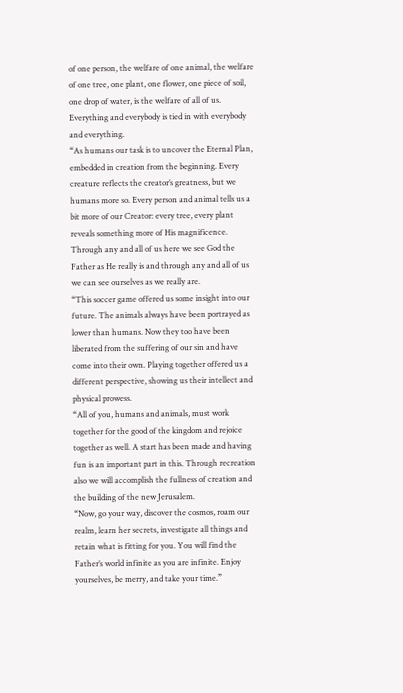of one person, the welfare of one animal, the welfare of one tree, one plant, one flower, one piece of soil, one drop of water, is the welfare of all of us. Everything and everybody is tied in with everybody and everything.
“As humans our task is to uncover the Eternal Plan, embedded in creation from the beginning. Every creature reflects the creator’s greatness, but we humans more so. Every person and animal tells us a bit more of our Creator: every tree, every plant reveals something more of His magnificence. Through any and all of us here we see God the Father as He really is and through any and all of us we can see ourselves as we really are.
“This soccer game offered us some insight into our future. The animals always have been portrayed as lower than humans. Now they too have been liberated from the suffering of our sin and have come into their own. Playing together offered us a different perspective, showing us their intellect and physical prowess.
“All of you, humans and animals, must work together for the good of the kingdom and rejoice together as well. A start has been made and having fun is an important part in this. Through recreation also we will accomplish the fullness of creation and the building of the new Jerusalem.
“Now, go your way, discover the cosmos, roam our realm, learn her secrets, investigate all things and retain what is fitting for you. You will find the Father’s world infinite as you are infinite. Enjoy yourselves, be merry, and take your time.”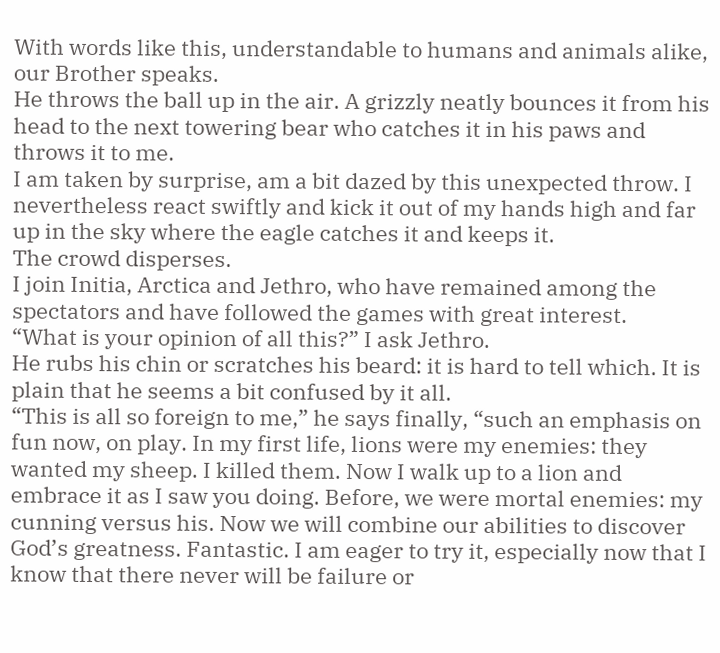With words like this, understandable to humans and animals alike, our Brother speaks.
He throws the ball up in the air. A grizzly neatly bounces it from his head to the next towering bear who catches it in his paws and throws it to me.
I am taken by surprise, am a bit dazed by this unexpected throw. I nevertheless react swiftly and kick it out of my hands high and far up in the sky where the eagle catches it and keeps it.
The crowd disperses.
I join Initia, Arctica and Jethro, who have remained among the spectators and have followed the games with great interest.
“What is your opinion of all this?” I ask Jethro.
He rubs his chin or scratches his beard: it is hard to tell which. It is plain that he seems a bit confused by it all.
“This is all so foreign to me,” he says finally, “such an emphasis on fun now, on play. In my first life, lions were my enemies: they wanted my sheep. I killed them. Now I walk up to a lion and embrace it as I saw you doing. Before, we were mortal enemies: my cunning versus his. Now we will combine our abilities to discover God’s greatness. Fantastic. I am eager to try it, especially now that I know that there never will be failure or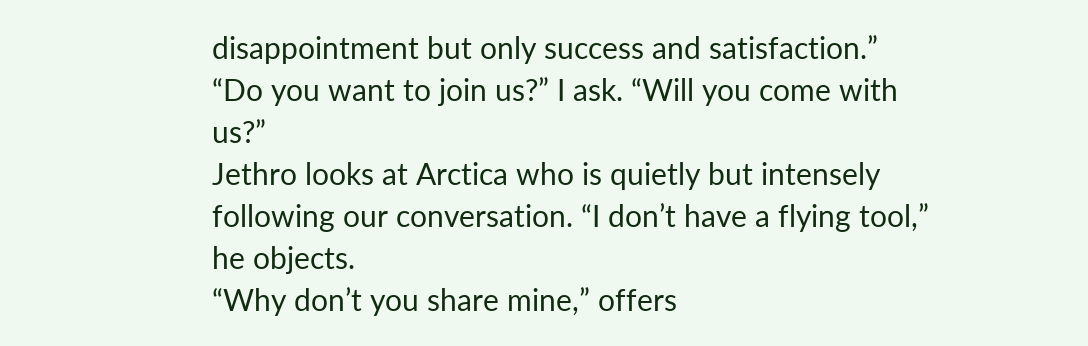disappointment but only success and satisfaction.”
“Do you want to join us?” I ask. “Will you come with us?”
Jethro looks at Arctica who is quietly but intensely following our conversation. “I don’t have a flying tool,” he objects.
“Why don’t you share mine,” offers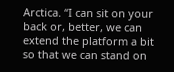Arctica. “I can sit on your back or, better, we can extend the platform a bit so that we can stand on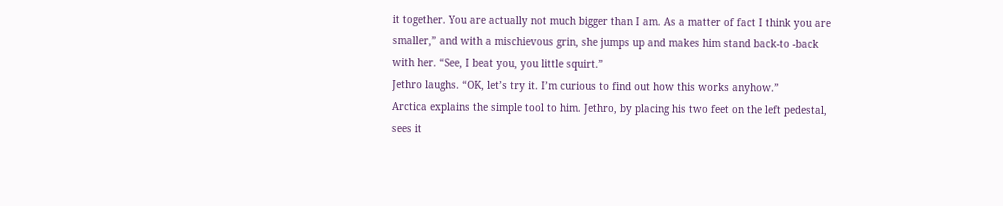it together. You are actually not much bigger than I am. As a matter of fact I think you are smaller,” and with a mischievous grin, she jumps up and makes him stand back-to -back with her. “See, I beat you, you little squirt.”
Jethro laughs. “OK, let’s try it. I’m curious to find out how this works anyhow.”
Arctica explains the simple tool to him. Jethro, by placing his two feet on the left pedestal, sees it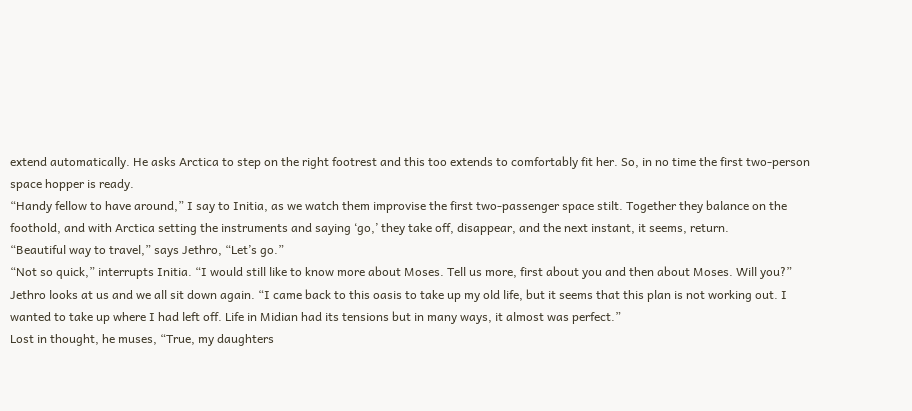extend automatically. He asks Arctica to step on the right footrest and this too extends to comfortably fit her. So, in no time the first two-person space hopper is ready.
“Handy fellow to have around,” I say to Initia, as we watch them improvise the first two-passenger space stilt. Together they balance on the foothold, and with Arctica setting the instruments and saying ‘go,’ they take off, disappear, and the next instant, it seems, return.
“Beautiful way to travel,” says Jethro, “Let’s go.”
“Not so quick,” interrupts Initia. “I would still like to know more about Moses. Tell us more, first about you and then about Moses. Will you?”
Jethro looks at us and we all sit down again. “I came back to this oasis to take up my old life, but it seems that this plan is not working out. I wanted to take up where I had left off. Life in Midian had its tensions but in many ways, it almost was perfect.”
Lost in thought, he muses, “True, my daughters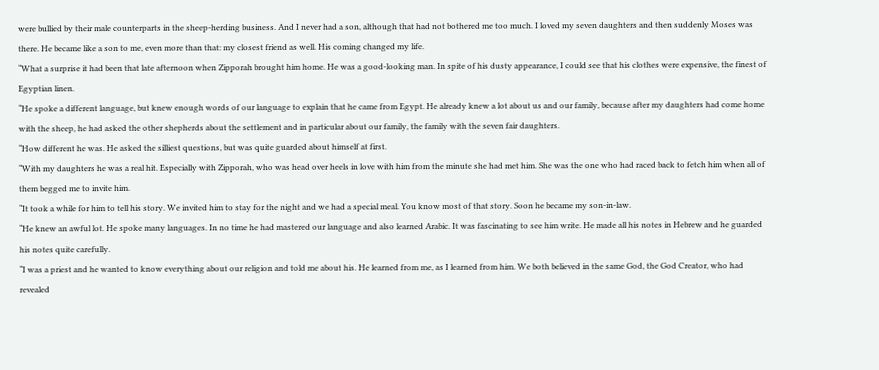were bullied by their male counterparts in the sheep-herding business. And I never had a son, although that had not bothered me too much. I loved my seven daughters and then suddenly Moses was there. He became like a son to me, even more than that: my closest friend as well. His coming changed my life.
“What a surprise it had been that late afternoon when Zipporah brought him home. He was a good-looking man. In spite of his dusty appearance, I could see that his clothes were expensive, the finest of Egyptian linen.
“He spoke a different language, but knew enough words of our language to explain that he came from Egypt. He already knew a lot about us and our family, because after my daughters had come home with the sheep, he had asked the other shepherds about the settlement and in particular about our family, the family with the seven fair daughters.
“How different he was. He asked the silliest questions, but was quite guarded about himself at first.
“With my daughters he was a real hit. Especially with Zipporah, who was head over heels in love with him from the minute she had met him. She was the one who had raced back to fetch him when all of them begged me to invite him.
“It took a while for him to tell his story. We invited him to stay for the night and we had a special meal. You know most of that story. Soon he became my son-in-law.
“He knew an awful lot. He spoke many languages. In no time he had mastered our language and also learned Arabic. It was fascinating to see him write. He made all his notes in Hebrew and he guarded his notes quite carefully.
“I was a priest and he wanted to know everything about our religion and told me about his. He learned from me, as I learned from him. We both believed in the same God, the God Creator, who had revealed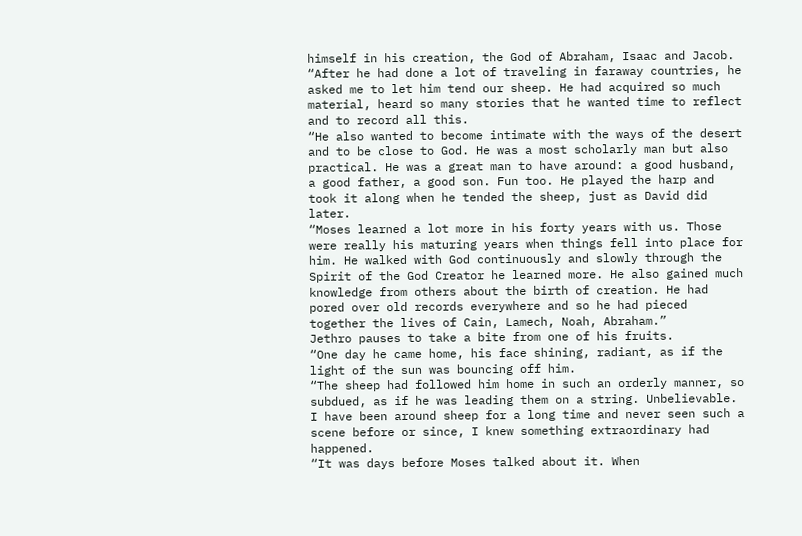himself in his creation, the God of Abraham, Isaac and Jacob.
“After he had done a lot of traveling in faraway countries, he asked me to let him tend our sheep. He had acquired so much material, heard so many stories that he wanted time to reflect and to record all this.
“He also wanted to become intimate with the ways of the desert and to be close to God. He was a most scholarly man but also practical. He was a great man to have around: a good husband, a good father, a good son. Fun too. He played the harp and took it along when he tended the sheep, just as David did later.
“Moses learned a lot more in his forty years with us. Those were really his maturing years when things fell into place for him. He walked with God continuously and slowly through the Spirit of the God Creator he learned more. He also gained much knowledge from others about the birth of creation. He had pored over old records everywhere and so he had pieced together the lives of Cain, Lamech, Noah, Abraham.”
Jethro pauses to take a bite from one of his fruits.
“One day he came home, his face shining, radiant, as if the light of the sun was bouncing off him.
“The sheep had followed him home in such an orderly manner, so subdued, as if he was leading them on a string. Unbelievable. I have been around sheep for a long time and never seen such a scene before or since, I knew something extraordinary had happened.
“It was days before Moses talked about it. When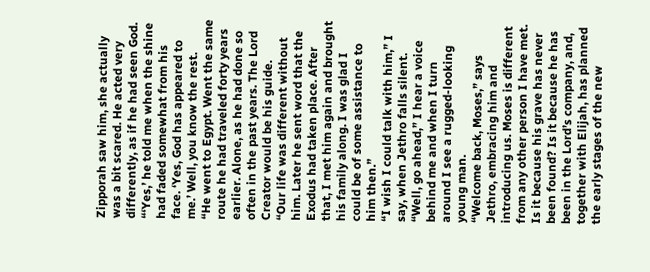Zipporah saw him, she actually was a bit scared. He acted very differently, as if he had seen God.
“‘Yes,’ he told me when the shine had faded somewhat from his face. ‘Yes, God has appeared to me.’ Well, you know the rest.
“He went to Egypt. Went the same route he had traveled forty years earlier. Alone, as he had done so often in the past years. The Lord Creator would be his guide.
“Our life was different without him. Later he sent word that the Exodus had taken place. After that, I met him again and brought his family along. I was glad I could be of some assistance to him then.”
“I wish I could talk with him,” I say, when Jethro falls silent.
“Well, go ahead,” I hear a voice behind me and when I turn around I see a rugged-looking young man.
“Welcome back, Moses,” says Jethro, embracing him and introducing us. Moses is different from any other person I have met. Is it because his grave has never been found? Is it because he has been in the Lord’s company, and, together with Elijah, has planned the early stages of the new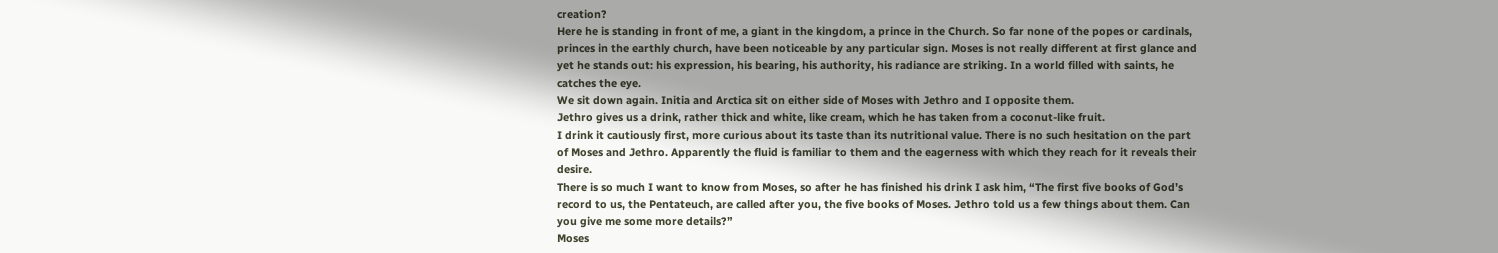creation?
Here he is standing in front of me, a giant in the kingdom, a prince in the Church. So far none of the popes or cardinals, princes in the earthly church, have been noticeable by any particular sign. Moses is not really different at first glance and yet he stands out: his expression, his bearing, his authority, his radiance are striking. In a world filled with saints, he catches the eye.
We sit down again. Initia and Arctica sit on either side of Moses with Jethro and I opposite them.
Jethro gives us a drink, rather thick and white, like cream, which he has taken from a coconut-like fruit.
I drink it cautiously first, more curious about its taste than its nutritional value. There is no such hesitation on the part of Moses and Jethro. Apparently the fluid is familiar to them and the eagerness with which they reach for it reveals their desire.
There is so much I want to know from Moses, so after he has finished his drink I ask him, “The first five books of God’s record to us, the Pentateuch, are called after you, the five books of Moses. Jethro told us a few things about them. Can you give me some more details?”
Moses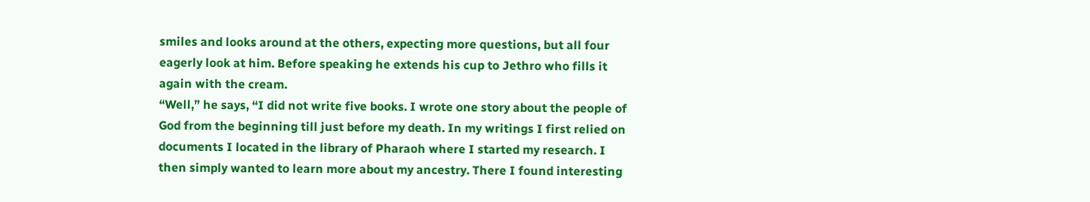smiles and looks around at the others, expecting more questions, but all four eagerly look at him. Before speaking he extends his cup to Jethro who fills it again with the cream.
“Well,” he says, “I did not write five books. I wrote one story about the people of God from the beginning till just before my death. In my writings I first relied on documents I located in the library of Pharaoh where I started my research. I then simply wanted to learn more about my ancestry. There I found interesting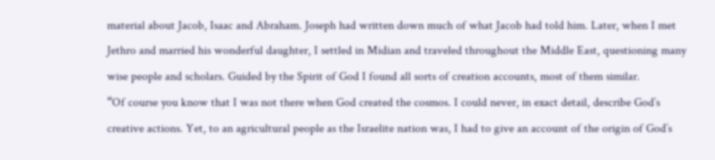material about Jacob, Isaac and Abraham. Joseph had written down much of what Jacob had told him. Later, when I met Jethro and married his wonderful daughter, I settled in Midian and traveled throughout the Middle East, questioning many wise people and scholars. Guided by the Spirit of God I found all sorts of creation accounts, most of them similar.
“Of course you know that I was not there when God created the cosmos. I could never, in exact detail, describe God’s creative actions. Yet, to an agricultural people as the Israelite nation was, I had to give an account of the origin of God’s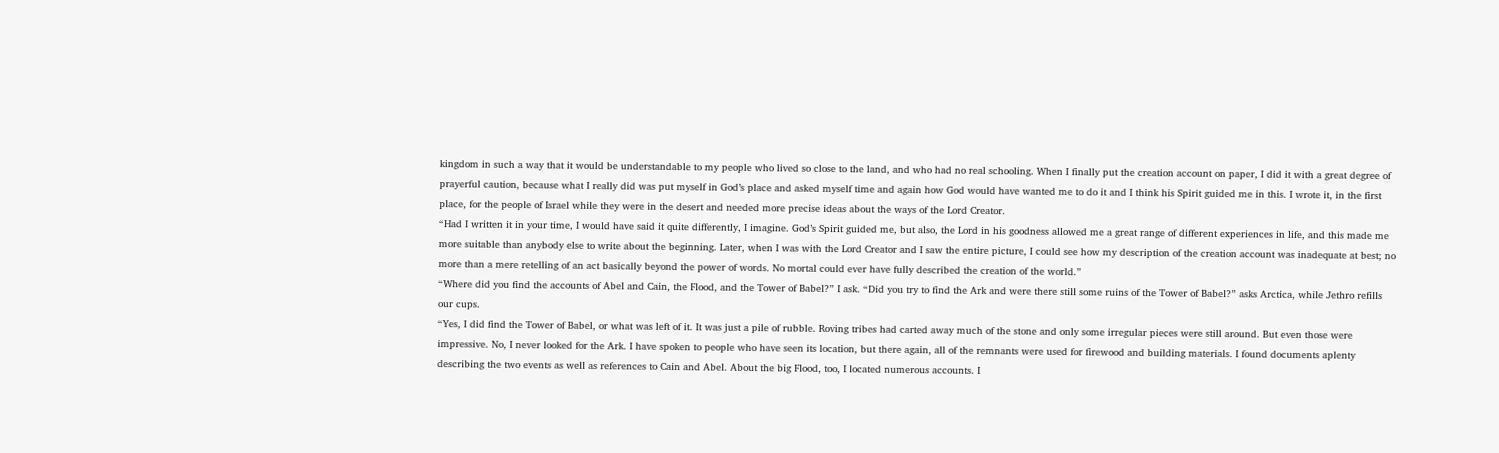kingdom in such a way that it would be understandable to my people who lived so close to the land, and who had no real schooling. When I finally put the creation account on paper, I did it with a great degree of prayerful caution, because what I really did was put myself in God’s place and asked myself time and again how God would have wanted me to do it and I think his Spirit guided me in this. I wrote it, in the first place, for the people of Israel while they were in the desert and needed more precise ideas about the ways of the Lord Creator.
“Had I written it in your time, I would have said it quite differently, I imagine. God’s Spirit guided me, but also, the Lord in his goodness allowed me a great range of different experiences in life, and this made me more suitable than anybody else to write about the beginning. Later, when I was with the Lord Creator and I saw the entire picture, I could see how my description of the creation account was inadequate at best; no more than a mere retelling of an act basically beyond the power of words. No mortal could ever have fully described the creation of the world.”
“Where did you find the accounts of Abel and Cain, the Flood, and the Tower of Babel?” I ask. “Did you try to find the Ark and were there still some ruins of the Tower of Babel?” asks Arctica, while Jethro refills our cups.
“Yes, I did find the Tower of Babel, or what was left of it. It was just a pile of rubble. Roving tribes had carted away much of the stone and only some irregular pieces were still around. But even those were impressive. No, I never looked for the Ark. I have spoken to people who have seen its location, but there again, all of the remnants were used for firewood and building materials. I found documents aplenty describing the two events as well as references to Cain and Abel. About the big Flood, too, I located numerous accounts. I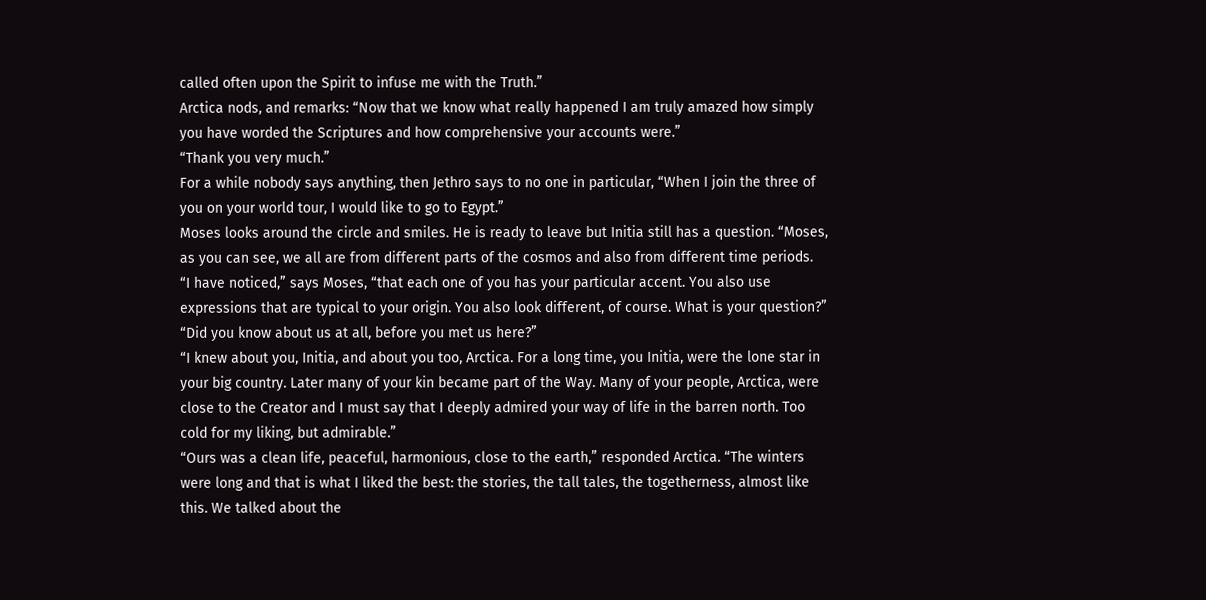called often upon the Spirit to infuse me with the Truth.”
Arctica nods, and remarks: “Now that we know what really happened I am truly amazed how simply you have worded the Scriptures and how comprehensive your accounts were.”
“Thank you very much.”
For a while nobody says anything, then Jethro says to no one in particular, “When I join the three of you on your world tour, I would like to go to Egypt.”
Moses looks around the circle and smiles. He is ready to leave but Initia still has a question. “Moses, as you can see, we all are from different parts of the cosmos and also from different time periods.
“I have noticed,” says Moses, “that each one of you has your particular accent. You also use expressions that are typical to your origin. You also look different, of course. What is your question?”
“Did you know about us at all, before you met us here?”
“I knew about you, Initia, and about you too, Arctica. For a long time, you Initia, were the lone star in your big country. Later many of your kin became part of the Way. Many of your people, Arctica, were close to the Creator and I must say that I deeply admired your way of life in the barren north. Too cold for my liking, but admirable.”
“Ours was a clean life, peaceful, harmonious, close to the earth,” responded Arctica. “The winters were long and that is what I liked the best: the stories, the tall tales, the togetherness, almost like this. We talked about the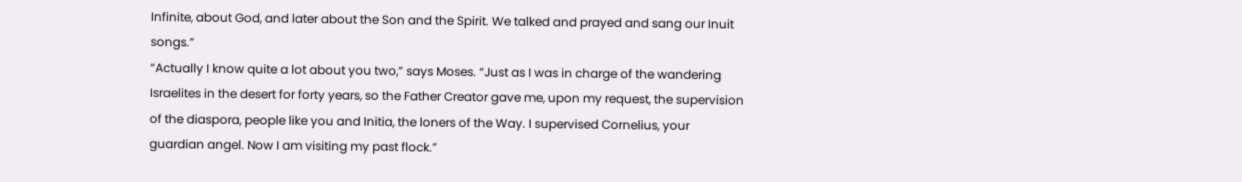Infinite, about God, and later about the Son and the Spirit. We talked and prayed and sang our Inuit songs.”
“Actually I know quite a lot about you two,” says Moses. “Just as I was in charge of the wandering Israelites in the desert for forty years, so the Father Creator gave me, upon my request, the supervision of the diaspora, people like you and Initia, the loners of the Way. I supervised Cornelius, your guardian angel. Now I am visiting my past flock.”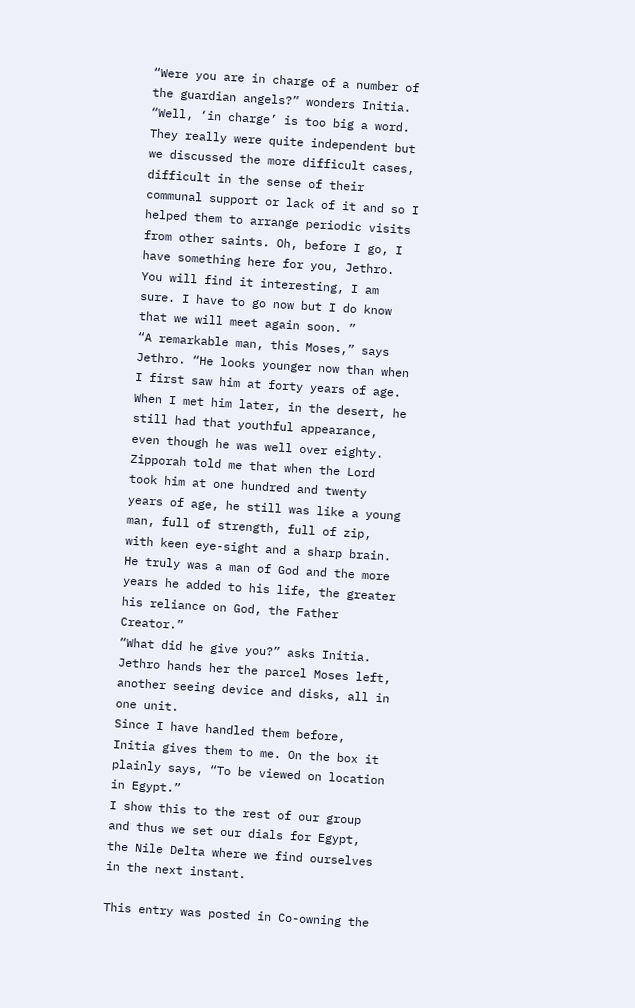“Were you are in charge of a number of the guardian angels?” wonders Initia.
“Well, ‘in charge’ is too big a word. They really were quite independent but we discussed the more difficult cases, difficult in the sense of their communal support or lack of it and so I helped them to arrange periodic visits from other saints. Oh, before I go, I have something here for you, Jethro. You will find it interesting, I am sure. I have to go now but I do know that we will meet again soon. ”
“A remarkable man, this Moses,” says Jethro. “He looks younger now than when I first saw him at forty years of age. When I met him later, in the desert, he still had that youthful appearance, even though he was well over eighty. Zipporah told me that when the Lord took him at one hundred and twenty years of age, he still was like a young man, full of strength, full of zip, with keen eye-sight and a sharp brain. He truly was a man of God and the more years he added to his life, the greater his reliance on God, the Father Creator.”
“What did he give you?” asks Initia.
Jethro hands her the parcel Moses left, another seeing device and disks, all in one unit.
Since I have handled them before, Initia gives them to me. On the box it plainly says, “To be viewed on location in Egypt.”
I show this to the rest of our group and thus we set our dials for Egypt, the Nile Delta where we find ourselves in the next instant.

This entry was posted in Co-owning the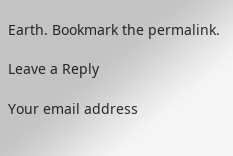Earth. Bookmark the permalink.

Leave a Reply

Your email address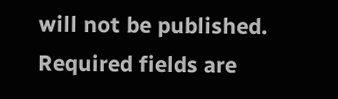will not be published. Required fields are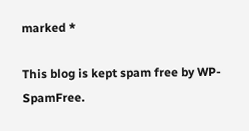marked *

This blog is kept spam free by WP-SpamFree.